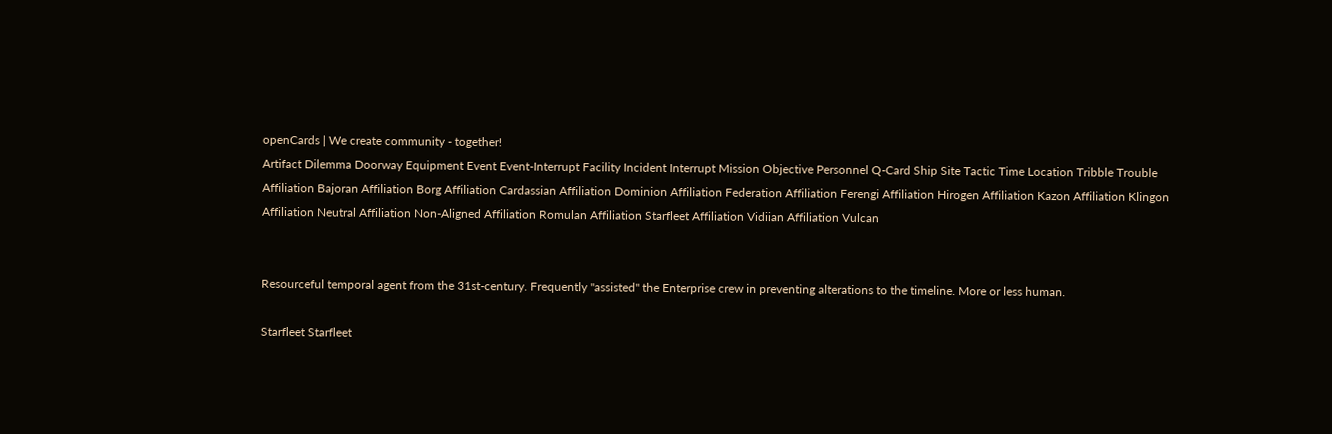openCards | We create community - together!
Artifact Dilemma Doorway Equipment Event Event-Interrupt Facility Incident Interrupt Mission Objective Personnel Q-Card Ship Site Tactic Time Location Tribble Trouble
Affiliation Bajoran Affiliation Borg Affiliation Cardassian Affiliation Dominion Affiliation Federation Affiliation Ferengi Affiliation Hirogen Affiliation Kazon Affiliation Klingon Affiliation Neutral Affiliation Non-Aligned Affiliation Romulan Affiliation Starfleet Affiliation Vidiian Affiliation Vulcan


Resourceful temporal agent from the 31st-century. Frequently "assisted" the Enterprise crew in preventing alterations to the timeline. More or less human.

Starfleet Starfleet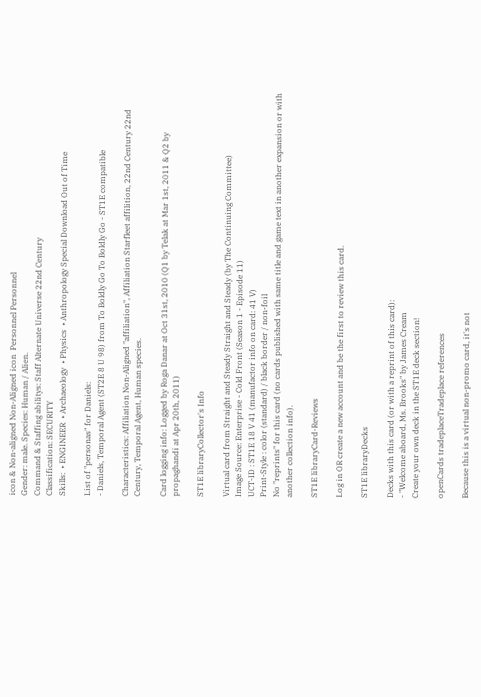icon & Non-aligned Non-Aligned icon  Personnel Personnel
Gender: male. Species: Human / Alien.
Command & Staffing abilitys: Staff Alternate Universe 22nd Century
Classification: SECURITY
Skills:  • ENGINEER  • Archaeology  • Physics  • Anthropology Special Download Out of Time

List of "personas" for Daniels:
- Daniels, Temporal Agent (ST2E 8 U 98) from To Boldly Go To Boldly Go - ST1E compatible

Characteristics: Affiliation Non-Aligned "affiliation", Affiliation Starfleet affilition, 22nd Century 22nd Century, Temporal Agent, Human species.

Card logging info: Logged by Roga Danar at Oct 31st, 2010 (Q1 by Telak at Mar 1st, 2011 & Q2 by propaghandi at Apr 20th, 2011)

ST1E libraryCollector's Info

Virtual card from Straight and Steady Straight and Steady (by The Continuing Committee)
Image Source: Enterprise - Cold Front (Season 1 - Episode 11)
UCT-ID : ST1E 18 V 41 (manufactor info on card: 41 V)
Print-Style : color (standard) / black border / non-foil
No "reprints" for this card (no cards published with same title and game text in another expansion or with another collection info).

ST1E libraryCard-Reviews

Log in OR create a new account and be the first to review this card.

ST1E libraryDecks

Decks with this card (or with a reprint of this card):
- "Welcome aboard, Ms. Brooks" by James Cream
Create your own deck in the ST1E deck section!

openCards tradeplaceTradeplace references

Because this is a virtual non-promo card, it's not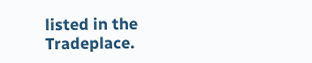listed in the Tradeplace.